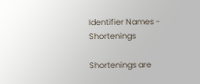Identifier Names - Shortenings

Shortenings are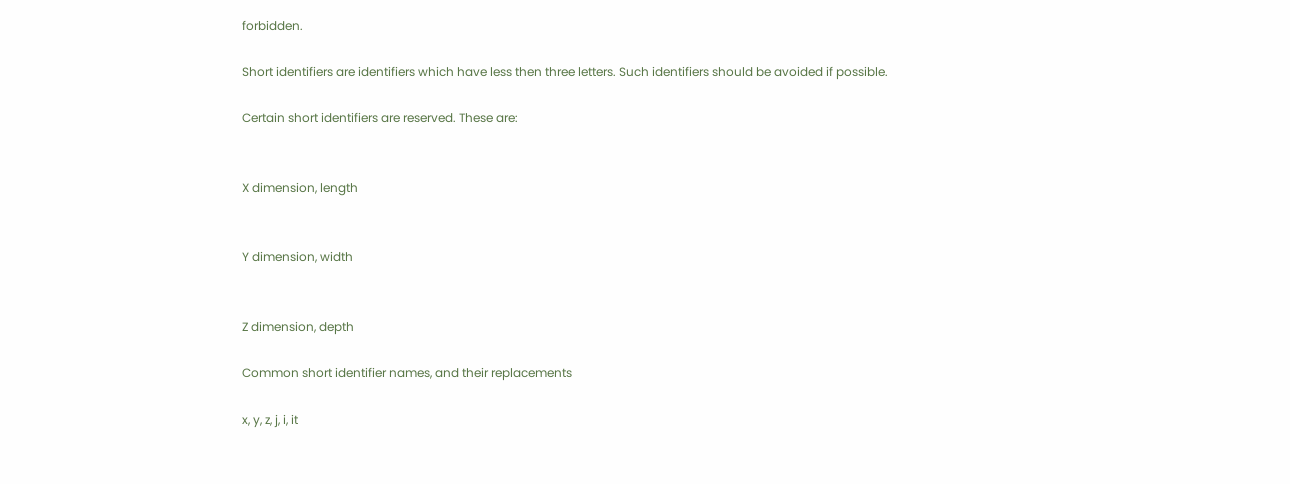forbidden.

Short identifiers are identifiers which have less then three letters. Such identifiers should be avoided if possible.

Certain short identifiers are reserved. These are:


X dimension, length


Y dimension, width


Z dimension, depth

Common short identifier names, and their replacements

x, y, z, j, i, it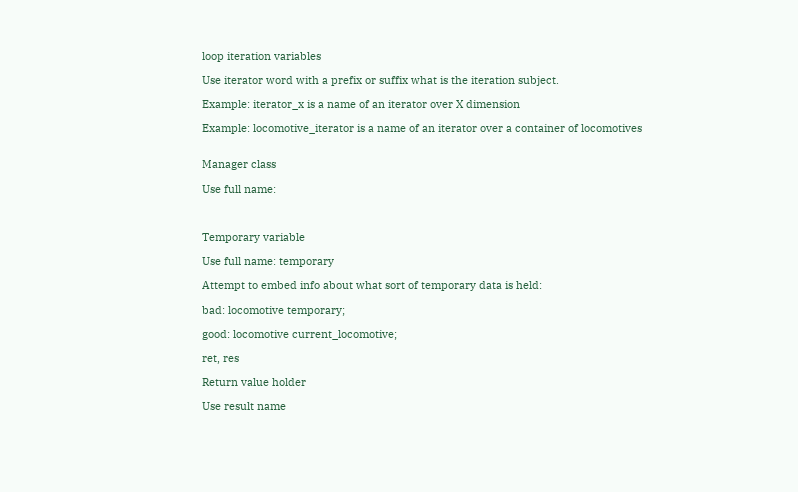loop iteration variables

Use iterator word with a prefix or suffix what is the iteration subject.

Example: iterator_x is a name of an iterator over X dimension

Example: locomotive_iterator is a name of an iterator over a container of locomotives


Manager class

Use full name:



Temporary variable

Use full name: temporary

Attempt to embed info about what sort of temporary data is held:

bad: locomotive temporary;

good: locomotive current_locomotive;

ret, res

Return value holder

Use result name